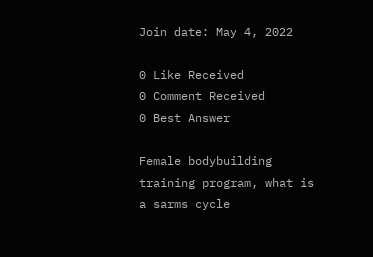Join date: May 4, 2022

0 Like Received
0 Comment Received
0 Best Answer

Female bodybuilding training program, what is a sarms cycle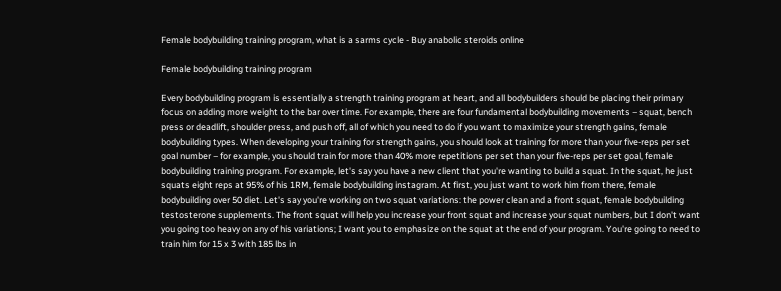Female bodybuilding training program, what is a sarms cycle - Buy anabolic steroids online

Female bodybuilding training program

Every bodybuilding program is essentially a strength training program at heart, and all bodybuilders should be placing their primary focus on adding more weight to the bar over time. For example, there are four fundamental bodybuilding movements – squat, bench press or deadlift, shoulder press, and push off, all of which you need to do if you want to maximize your strength gains, female bodybuilding types. When developing your training for strength gains, you should look at training for more than your five-reps per set goal number – for example, you should train for more than 40% more repetitions per set than your five-reps per set goal, female bodybuilding training program. For example, let's say you have a new client that you're wanting to build a squat. In the squat, he just squats eight reps at 95% of his 1RM, female bodybuilding instagram. At first, you just want to work him from there, female bodybuilding over 50 diet. Let's say you're working on two squat variations: the power clean and a front squat, female bodybuilding testosterone supplements. The front squat will help you increase your front squat and increase your squat numbers, but I don't want you going too heavy on any of his variations; I want you to emphasize on the squat at the end of your program. You're going to need to train him for 15 x 3 with 185 lbs in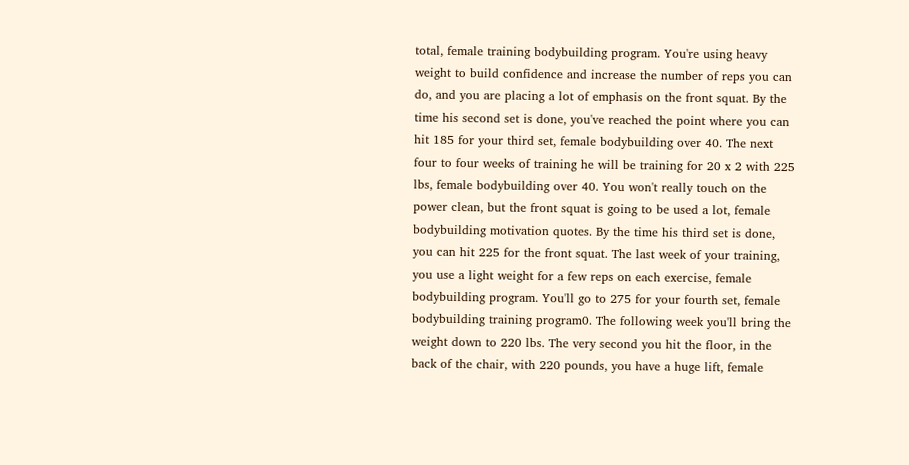total, female training bodybuilding program. You're using heavy weight to build confidence and increase the number of reps you can do, and you are placing a lot of emphasis on the front squat. By the time his second set is done, you've reached the point where you can hit 185 for your third set, female bodybuilding over 40. The next four to four weeks of training he will be training for 20 x 2 with 225 lbs, female bodybuilding over 40. You won't really touch on the power clean, but the front squat is going to be used a lot, female bodybuilding motivation quotes. By the time his third set is done, you can hit 225 for the front squat. The last week of your training, you use a light weight for a few reps on each exercise, female bodybuilding program. You'll go to 275 for your fourth set, female bodybuilding training program0. The following week you'll bring the weight down to 220 lbs. The very second you hit the floor, in the back of the chair, with 220 pounds, you have a huge lift, female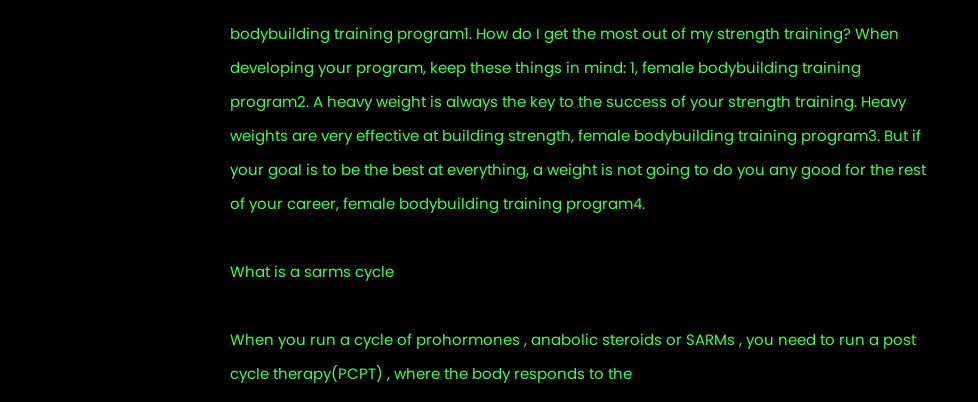bodybuilding training program1. How do I get the most out of my strength training? When developing your program, keep these things in mind: 1, female bodybuilding training program2. A heavy weight is always the key to the success of your strength training. Heavy weights are very effective at building strength, female bodybuilding training program3. But if your goal is to be the best at everything, a weight is not going to do you any good for the rest of your career, female bodybuilding training program4.

What is a sarms cycle

When you run a cycle of prohormones , anabolic steroids or SARMs , you need to run a post cycle therapy(PCPT) , where the body responds to the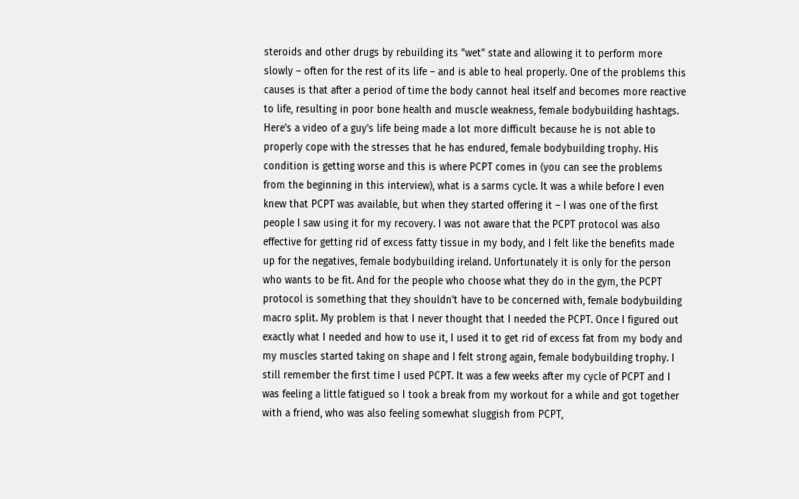steroids and other drugs by rebuilding its "wet" state and allowing it to perform more slowly – often for the rest of its life – and is able to heal properly. One of the problems this causes is that after a period of time the body cannot heal itself and becomes more reactive to life, resulting in poor bone health and muscle weakness, female bodybuilding hashtags. Here's a video of a guy's life being made a lot more difficult because he is not able to properly cope with the stresses that he has endured, female bodybuilding trophy. His condition is getting worse and this is where PCPT comes in (you can see the problems from the beginning in this interview), what is a sarms cycle. It was a while before I even knew that PCPT was available, but when they started offering it – I was one of the first people I saw using it for my recovery. I was not aware that the PCPT protocol was also effective for getting rid of excess fatty tissue in my body, and I felt like the benefits made up for the negatives, female bodybuilding ireland. Unfortunately it is only for the person who wants to be fit. And for the people who choose what they do in the gym, the PCPT protocol is something that they shouldn't have to be concerned with, female bodybuilding macro split. My problem is that I never thought that I needed the PCPT. Once I figured out exactly what I needed and how to use it, I used it to get rid of excess fat from my body and my muscles started taking on shape and I felt strong again, female bodybuilding trophy. I still remember the first time I used PCPT. It was a few weeks after my cycle of PCPT and I was feeling a little fatigued so I took a break from my workout for a while and got together with a friend, who was also feeling somewhat sluggish from PCPT,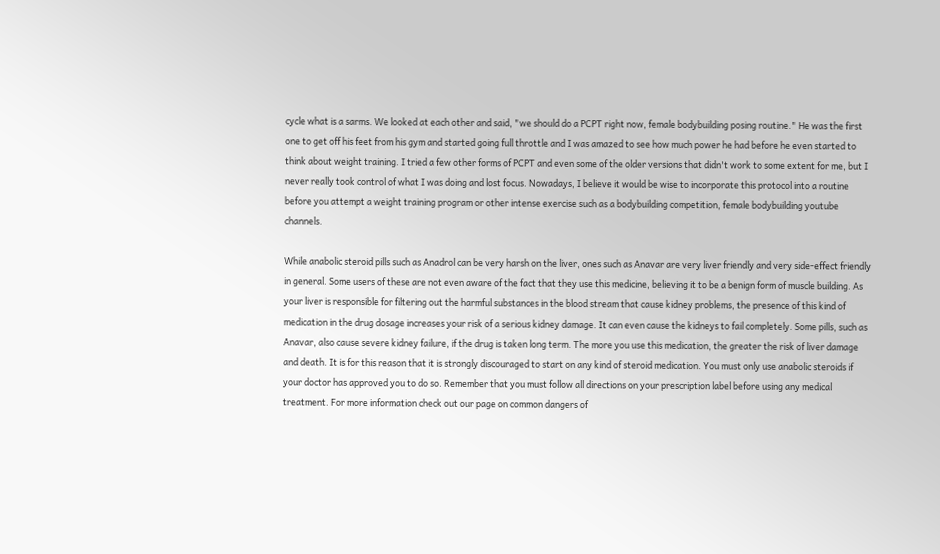cycle what is a sarms. We looked at each other and said, "we should do a PCPT right now, female bodybuilding posing routine." He was the first one to get off his feet from his gym and started going full throttle and I was amazed to see how much power he had before he even started to think about weight training. I tried a few other forms of PCPT and even some of the older versions that didn't work to some extent for me, but I never really took control of what I was doing and lost focus. Nowadays, I believe it would be wise to incorporate this protocol into a routine before you attempt a weight training program or other intense exercise such as a bodybuilding competition, female bodybuilding youtube channels.

While anabolic steroid pills such as Anadrol can be very harsh on the liver, ones such as Anavar are very liver friendly and very side-effect friendly in general. Some users of these are not even aware of the fact that they use this medicine, believing it to be a benign form of muscle building. As your liver is responsible for filtering out the harmful substances in the blood stream that cause kidney problems, the presence of this kind of medication in the drug dosage increases your risk of a serious kidney damage. It can even cause the kidneys to fail completely. Some pills, such as Anavar, also cause severe kidney failure, if the drug is taken long term. The more you use this medication, the greater the risk of liver damage and death. It is for this reason that it is strongly discouraged to start on any kind of steroid medication. You must only use anabolic steroids if your doctor has approved you to do so. Remember that you must follow all directions on your prescription label before using any medical treatment. For more information check out our page on common dangers of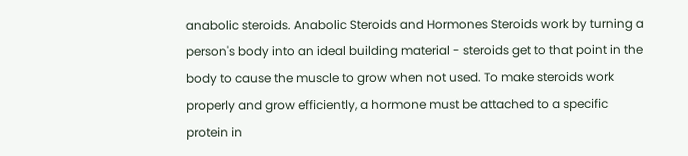anabolic steroids. Anabolic Steroids and Hormones Steroids work by turning a person's body into an ideal building material - steroids get to that point in the body to cause the muscle to grow when not used. To make steroids work properly and grow efficiently, a hormone must be attached to a specific protein in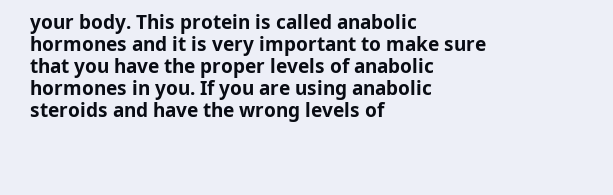your body. This protein is called anabolic hormones and it is very important to make sure that you have the proper levels of anabolic hormones in you. If you are using anabolic steroids and have the wrong levels of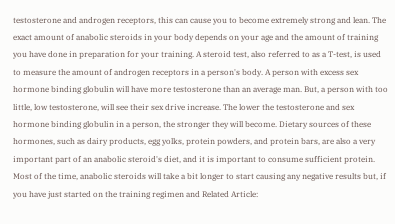testosterone and androgen receptors, this can cause you to become extremely strong and lean. The exact amount of anabolic steroids in your body depends on your age and the amount of training you have done in preparation for your training. A steroid test, also referred to as a T-test, is used to measure the amount of androgen receptors in a person's body. A person with excess sex hormone binding globulin will have more testosterone than an average man. But, a person with too little, low testosterone, will see their sex drive increase. The lower the testosterone and sex hormone binding globulin in a person, the stronger they will become. Dietary sources of these hormones, such as dairy products, egg yolks, protein powders, and protein bars, are also a very important part of an anabolic steroid's diet, and it is important to consume sufficient protein. Most of the time, anabolic steroids will take a bit longer to start causing any negative results but, if you have just started on the training regimen and Related Article: